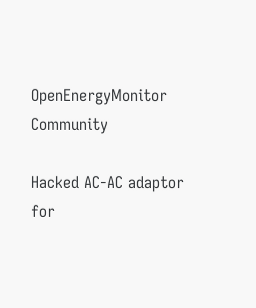OpenEnergyMonitor Community

Hacked AC-AC adaptor for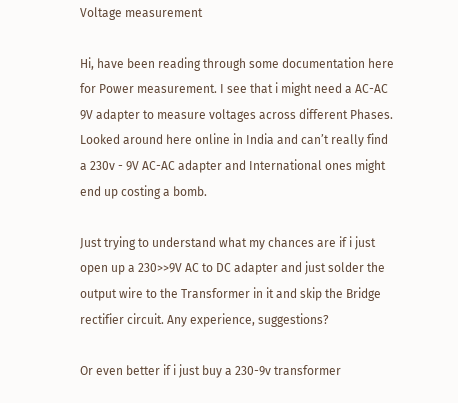Voltage measurement

Hi, have been reading through some documentation here for Power measurement. I see that i might need a AC-AC 9V adapter to measure voltages across different Phases. Looked around here online in India and can’t really find a 230v - 9V AC-AC adapter and International ones might end up costing a bomb.

Just trying to understand what my chances are if i just open up a 230>>9V AC to DC adapter and just solder the output wire to the Transformer in it and skip the Bridge rectifier circuit. Any experience, suggestions?

Or even better if i just buy a 230-9v transformer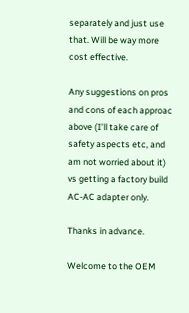separately and just use that. Will be way more cost effective.

Any suggestions on pros and cons of each approac above (I’ll take care of safety aspects etc, and am not worried about it) vs getting a factory build AC-AC adapter only.

Thanks in advance.

Welcome to the OEM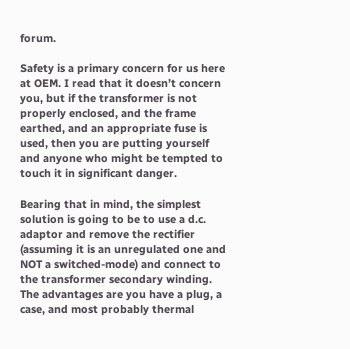forum.

Safety is a primary concern for us here at OEM. I read that it doesn’t concern you, but if the transformer is not properly enclosed, and the frame earthed, and an appropriate fuse is used, then you are putting yourself and anyone who might be tempted to touch it in significant danger.

Bearing that in mind, the simplest solution is going to be to use a d.c. adaptor and remove the rectifier (assuming it is an unregulated one and NOT a switched-mode) and connect to the transformer secondary winding. The advantages are you have a plug, a case, and most probably thermal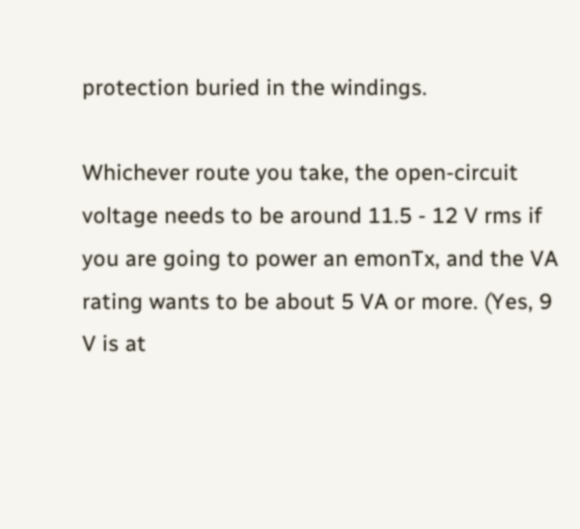protection buried in the windings.

Whichever route you take, the open-circuit voltage needs to be around 11.5 - 12 V rms if you are going to power an emonTx, and the VA rating wants to be about 5 VA or more. (Yes, 9 V is at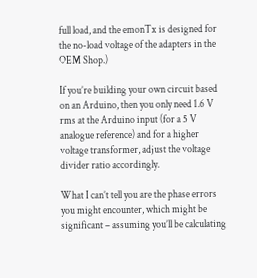full load, and the emonTx is designed for the no-load voltage of the adapters in the OEM Shop.)

If you’re building your own circuit based on an Arduino, then you only need 1.6 V rms at the Arduino input (for a 5 V analogue reference) and for a higher voltage transformer, adjust the voltage divider ratio accordingly.

What I can’t tell you are the phase errors you might encounter, which might be significant – assuming you’ll be calculating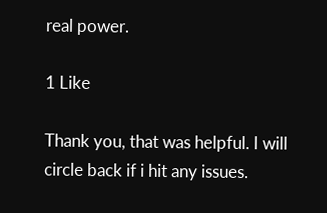real power.

1 Like

Thank you, that was helpful. I will circle back if i hit any issues.